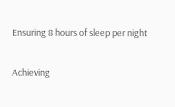Ensuring 8 hours of sleep per night

Achieving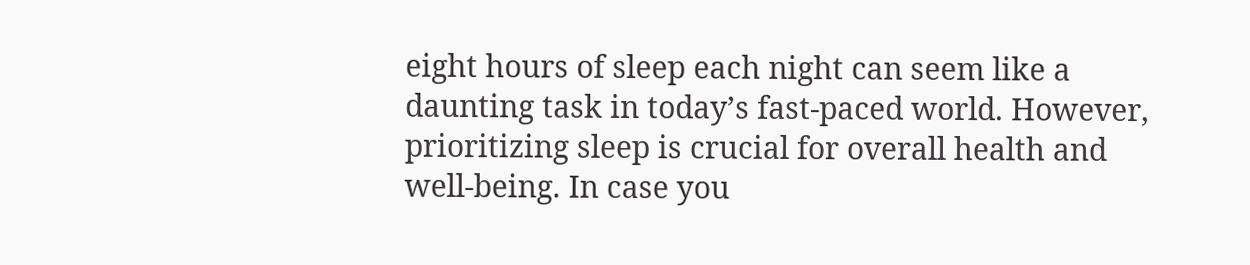eight hours of sleep each night can seem like a daunting task in today’s fast-paced world. However, prioritizing sleep is crucial for overall health and well-being. In case you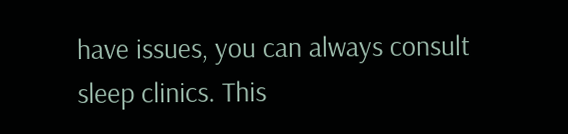have issues, you can always consult sleep clinics. This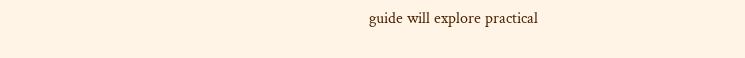guide will explore practical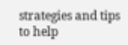strategies and tips to help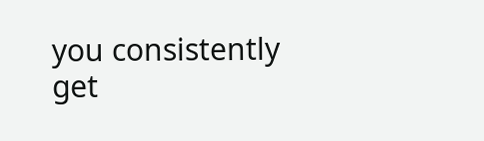you consistently get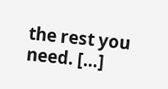the rest you need. […]